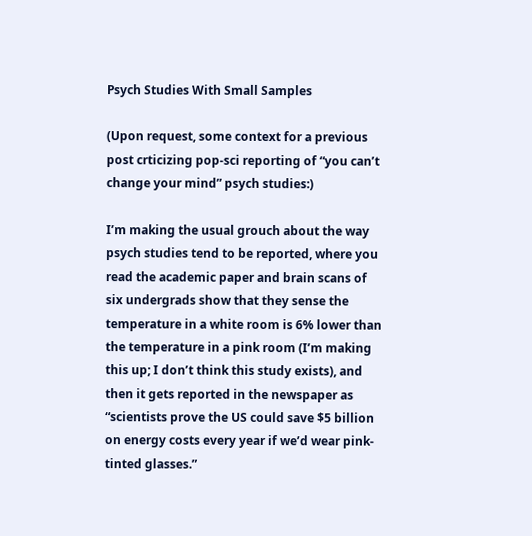Psych Studies With Small Samples

(Upon request, some context for a previous post crticizing pop-sci reporting of “you can’t change your mind” psych studies:)

I’m making the usual grouch about the way psych studies tend to be reported, where you read the academic paper and brain scans of six undergrads show that they sense the temperature in a white room is 6% lower than the temperature in a pink room (I’m making this up; I don’t think this study exists), and then it gets reported in the newspaper as “scientists prove the US could save $5 billion on energy costs every year if we’d wear pink-tinted glasses.”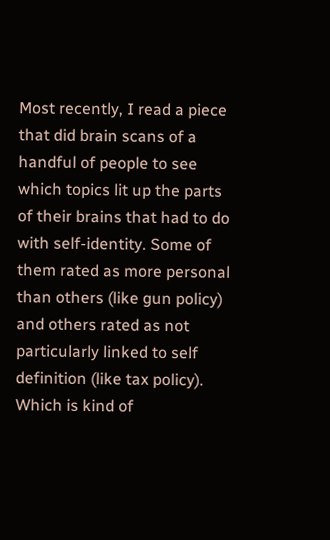Most recently, I read a piece that did brain scans of a handful of people to see which topics lit up the parts of their brains that had to do with self-identity. Some of them rated as more personal than others (like gun policy) and others rated as not particularly linked to self definition (like tax policy). Which is kind of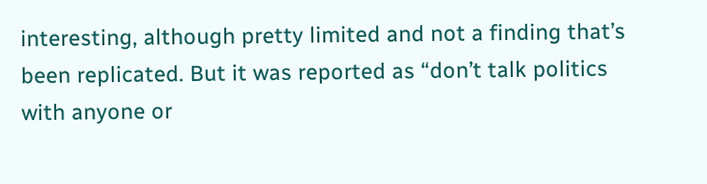interesting, although pretty limited and not a finding that’s been replicated. But it was reported as “don’t talk politics with anyone or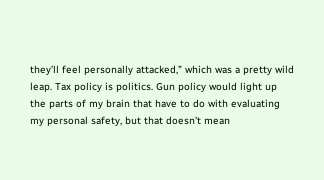they’ll feel personally attacked,” which was a pretty wild leap. Tax policy is politics. Gun policy would light up the parts of my brain that have to do with evaluating my personal safety, but that doesn’t mean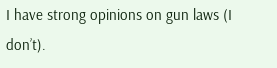I have strong opinions on gun laws (I don’t).